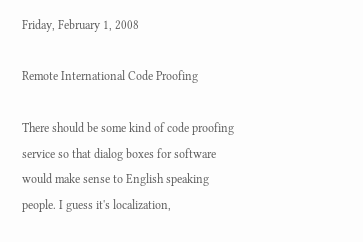Friday, February 1, 2008

Remote International Code Proofing

There should be some kind of code proofing service so that dialog boxes for software would make sense to English speaking people. I guess it's localization,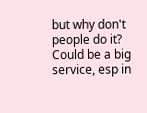but why don't people do it? Could be a big service, esp in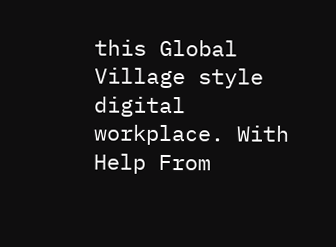this Global Village style digital workplace. With Help From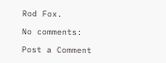Rod Fox.

No comments:

Post a Comment